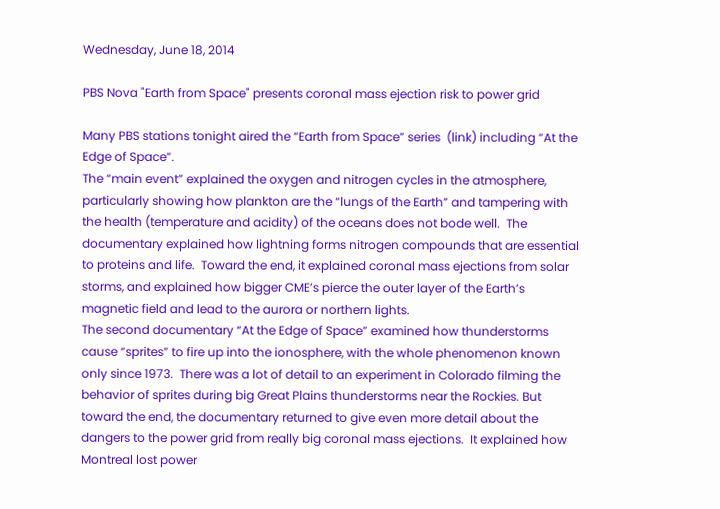Wednesday, June 18, 2014

PBS Nova "Earth from Space" presents coronal mass ejection risk to power grid

Many PBS stations tonight aired the “Earth from Space” series  (link) including “At the Edge of Space”.
The “main event” explained the oxygen and nitrogen cycles in the atmosphere, particularly showing how plankton are the “lungs of the Earth” and tampering with the health (temperature and acidity) of the oceans does not bode well.  The documentary explained how lightning forms nitrogen compounds that are essential to proteins and life.  Toward the end, it explained coronal mass ejections from solar storms, and explained how bigger CME’s pierce the outer layer of the Earth’s magnetic field and lead to the aurora or northern lights.
The second documentary “At the Edge of Space” examined how thunderstorms cause “sprites” to fire up into the ionosphere, with the whole phenomenon known only since 1973.  There was a lot of detail to an experiment in Colorado filming the behavior of sprites during big Great Plains thunderstorms near the Rockies. But toward the end, the documentary returned to give even more detail about the dangers to the power grid from really big coronal mass ejections.  It explained how Montreal lost power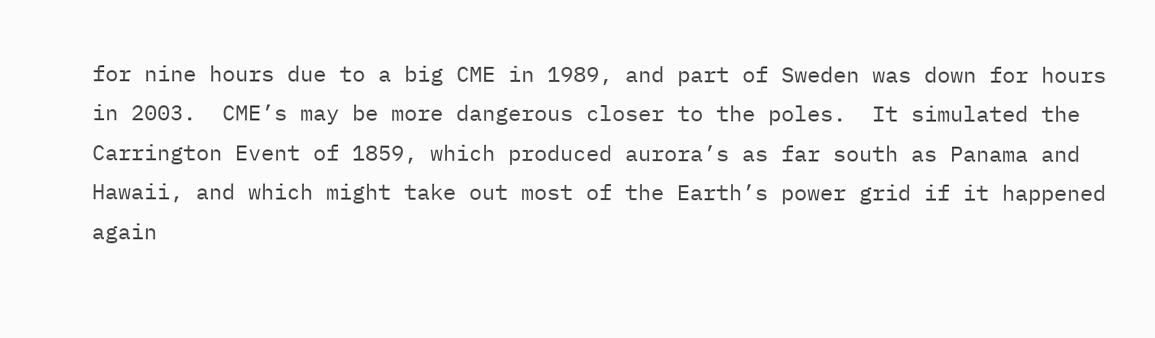for nine hours due to a big CME in 1989, and part of Sweden was down for hours in 2003.  CME’s may be more dangerous closer to the poles.  It simulated the Carrington Event of 1859, which produced aurora’s as far south as Panama and Hawaii, and which might take out most of the Earth’s power grid if it happened again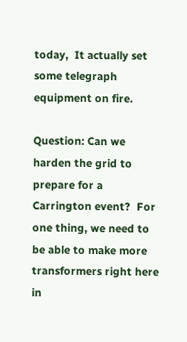today,  It actually set some telegraph equipment on fire.

Question: Can we harden the grid to prepare for a Carrington event?  For one thing, we need to be able to make more transformers right here in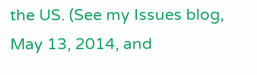the US. (See my Issues blog, May 13, 2014, and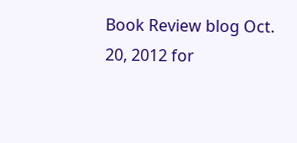Book Review blog Oct. 20, 2012 for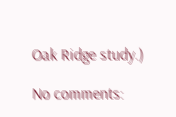Oak Ridge study.)

No comments: